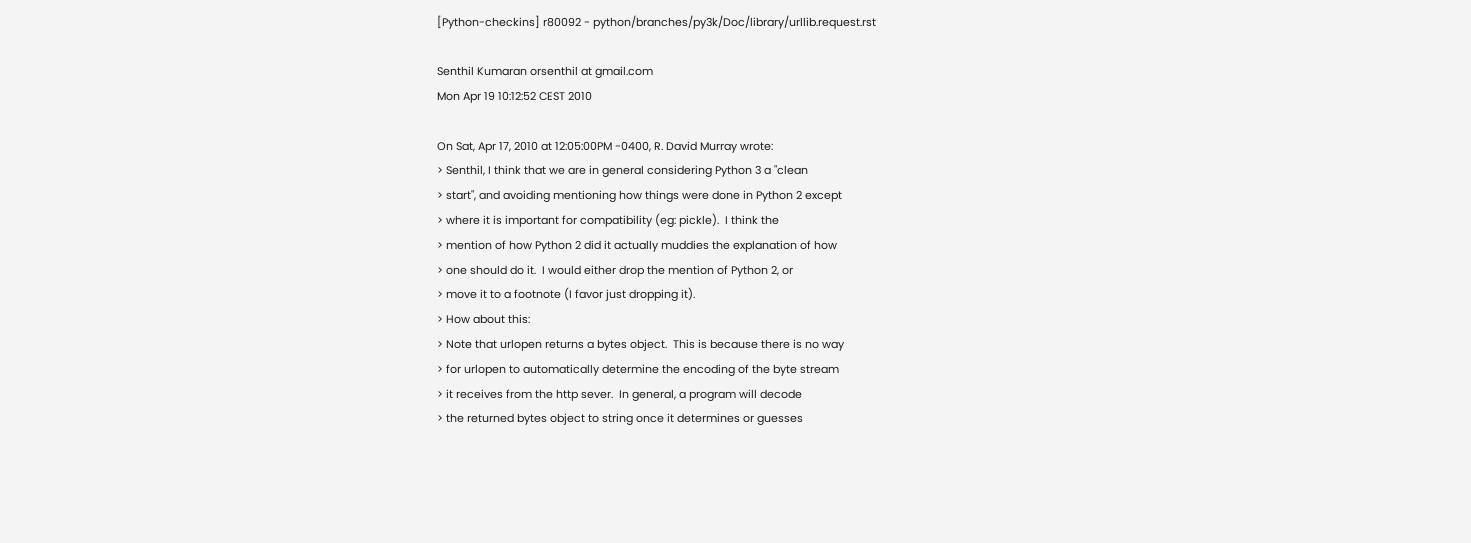[Python-checkins] r80092 - python/branches/py3k/Doc/library/urllib.request.rst

Senthil Kumaran orsenthil at gmail.com
Mon Apr 19 10:12:52 CEST 2010

On Sat, Apr 17, 2010 at 12:05:00PM -0400, R. David Murray wrote:
> Senthil, I think that we are in general considering Python 3 a "clean
> start", and avoiding mentioning how things were done in Python 2 except
> where it is important for compatibility (eg: pickle).  I think the
> mention of how Python 2 did it actually muddies the explanation of how
> one should do it.  I would either drop the mention of Python 2, or
> move it to a footnote (I favor just dropping it).
> How about this:
> Note that urlopen returns a bytes object.  This is because there is no way
> for urlopen to automatically determine the encoding of the byte stream
> it receives from the http sever.  In general, a program will decode
> the returned bytes object to string once it determines or guesses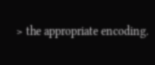> the appropriate encoding.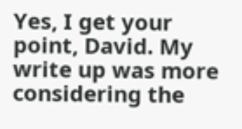Yes, I get your point, David. My write up was more considering the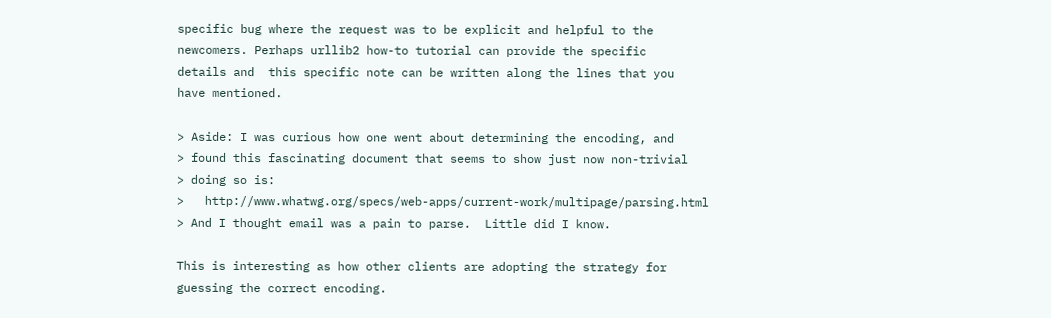specific bug where the request was to be explicit and helpful to the
newcomers. Perhaps urllib2 how-to tutorial can provide the specific
details and  this specific note can be written along the lines that you
have mentioned.

> Aside: I was curious how one went about determining the encoding, and
> found this fascinating document that seems to show just now non-trivial
> doing so is:
>   http://www.whatwg.org/specs/web-apps/current-work/multipage/parsing.html
> And I thought email was a pain to parse.  Little did I know.

This is interesting as how other clients are adopting the strategy for
guessing the correct encoding.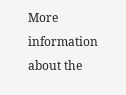More information about the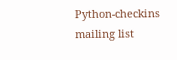Python-checkins mailing list